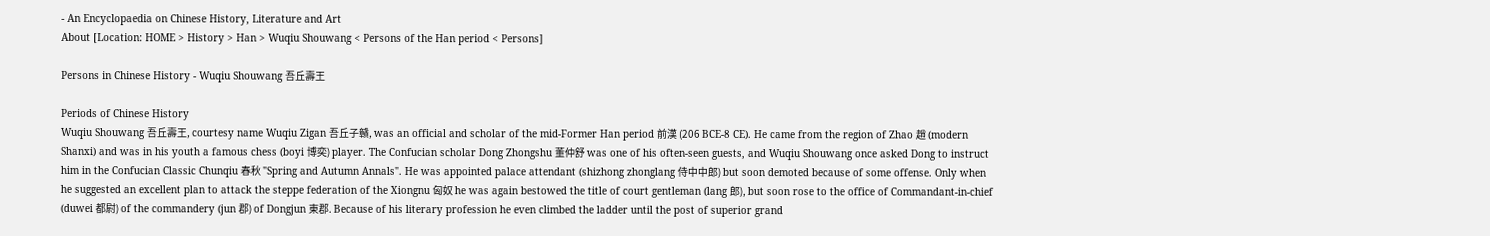- An Encyclopaedia on Chinese History, Literature and Art
About [Location: HOME > History > Han > Wuqiu Shouwang < Persons of the Han period < Persons]

Persons in Chinese History - Wuqiu Shouwang 吾丘壽王

Periods of Chinese History
Wuqiu Shouwang 吾丘壽王, courtesy name Wuqiu Zigan 吾丘子贛, was an official and scholar of the mid-Former Han period 前漢 (206 BCE-8 CE). He came from the region of Zhao 趙 (modern Shanxi) and was in his youth a famous chess (boyi 博奕) player. The Confucian scholar Dong Zhongshu 董仲舒 was one of his often-seen guests, and Wuqiu Shouwang once asked Dong to instruct him in the Confucian Classic Chunqiu 春秋 "Spring and Autumn Annals". He was appointed palace attendant (shizhong zhonglang 侍中中郎) but soon demoted because of some offense. Only when he suggested an excellent plan to attack the steppe federation of the Xiongnu 匈奴 he was again bestowed the title of court gentleman (lang 郎), but soon rose to the office of Commandant-in-chief (duwei 都尉) of the commandery (jun 郡) of Dongjun 東郡. Because of his literary profession he even climbed the ladder until the post of superior grand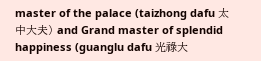master of the palace (taizhong dafu 太中大夫) and Grand master of splendid happiness (guanglu dafu 光祿大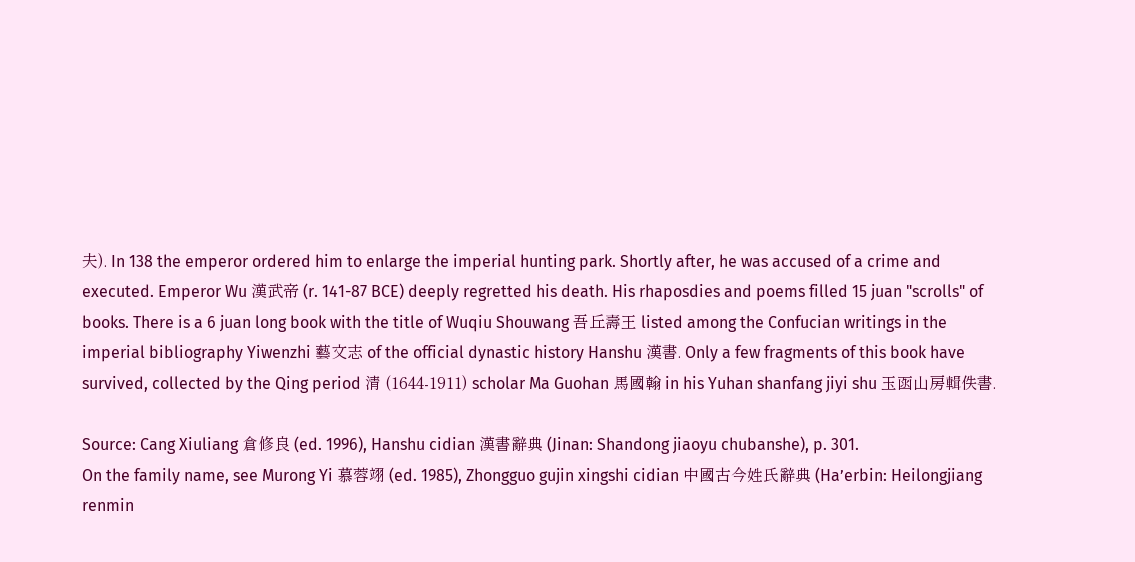夫). In 138 the emperor ordered him to enlarge the imperial hunting park. Shortly after, he was accused of a crime and executed. Emperor Wu 漢武帝 (r. 141-87 BCE) deeply regretted his death. His rhaposdies and poems filled 15 juan "scrolls" of books. There is a 6 juan long book with the title of Wuqiu Shouwang 吾丘壽王 listed among the Confucian writings in the imperial bibliography Yiwenzhi 藝文志 of the official dynastic history Hanshu 漢書. Only a few fragments of this book have survived, collected by the Qing period 清 (1644-1911) scholar Ma Guohan 馬國翰 in his Yuhan shanfang jiyi shu 玉函山房輯佚書.

Source: Cang Xiuliang 倉修良 (ed. 1996), Hanshu cidian 漢書辭典 (Jinan: Shandong jiaoyu chubanshe), p. 301.
On the family name, see Murong Yi 慕蓉翊 (ed. 1985), Zhongguo gujin xingshi cidian 中國古今姓氏辭典 (Ha’erbin: Heilongjiang renmin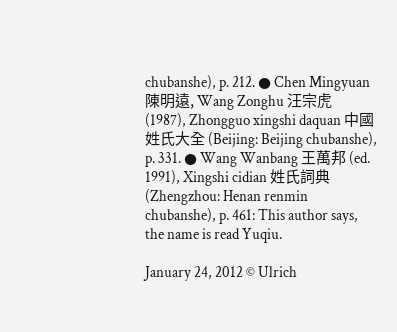chubanshe), p. 212. ● Chen Mingyuan 陳明遠, Wang Zonghu 汪宗虎 (1987), Zhongguo xingshi daquan 中國姓氏大全 (Beijing: Beijing chubanshe), p. 331. ● Wang Wanbang 王萬邦 (ed. 1991), Xingshi cidian 姓氏詞典 (Zhengzhou: Henan renmin chubanshe), p. 461: This author says, the name is read Yuqiu.

January 24, 2012 © Ulrich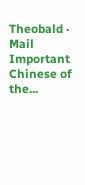Theobald · Mail
Important Chinese of the...